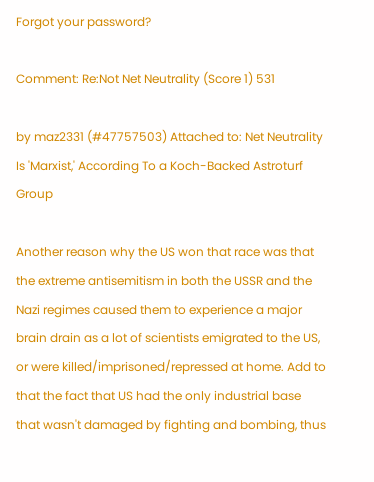Forgot your password?

Comment: Re:Not Net Neutrality (Score 1) 531

by maz2331 (#47757503) Attached to: Net Neutrality Is 'Marxist,' According To a Koch-Backed Astroturf Group

Another reason why the US won that race was that the extreme antisemitism in both the USSR and the Nazi regimes caused them to experience a major brain drain as a lot of scientists emigrated to the US, or were killed/imprisoned/repressed at home. Add to that the fact that US had the only industrial base that wasn't damaged by fighting and bombing, thus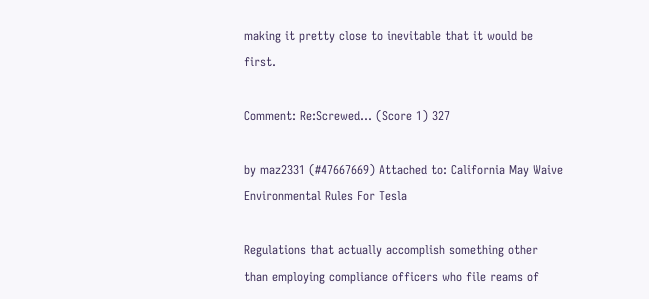making it pretty close to inevitable that it would be first.

Comment: Re:Screwed... (Score 1) 327

by maz2331 (#47667669) Attached to: California May Waive Environmental Rules For Tesla

Regulations that actually accomplish something other than employing compliance officers who file reams of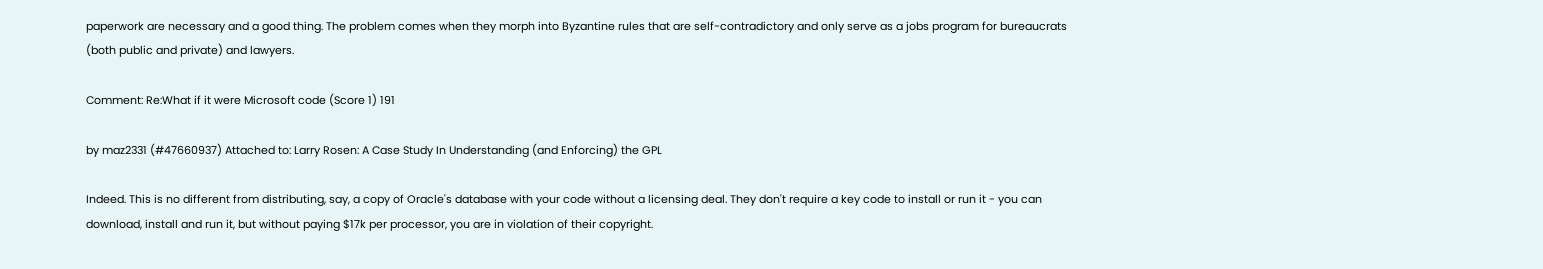paperwork are necessary and a good thing. The problem comes when they morph into Byzantine rules that are self-contradictory and only serve as a jobs program for bureaucrats (both public and private) and lawyers.

Comment: Re:What if it were Microsoft code (Score 1) 191

by maz2331 (#47660937) Attached to: Larry Rosen: A Case Study In Understanding (and Enforcing) the GPL

Indeed. This is no different from distributing, say, a copy of Oracle's database with your code without a licensing deal. They don't require a key code to install or run it - you can download, install and run it, but without paying $17k per processor, you are in violation of their copyright.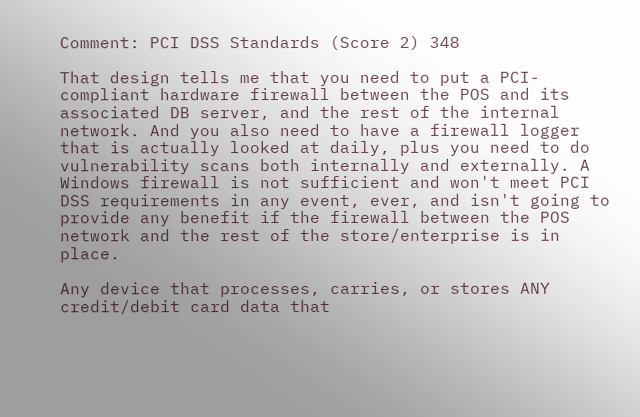Comment: PCI DSS Standards (Score 2) 348

That design tells me that you need to put a PCI-compliant hardware firewall between the POS and its associated DB server, and the rest of the internal network. And you also need to have a firewall logger that is actually looked at daily, plus you need to do vulnerability scans both internally and externally. A Windows firewall is not sufficient and won't meet PCI DSS requirements in any event, ever, and isn't going to provide any benefit if the firewall between the POS network and the rest of the store/enterprise is in place.

Any device that processes, carries, or stores ANY credit/debit card data that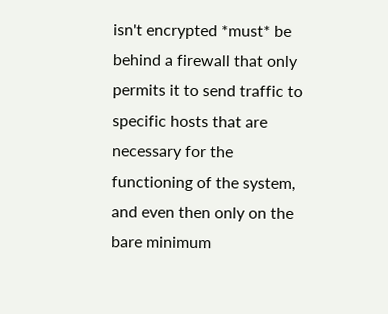isn't encrypted *must* be behind a firewall that only permits it to send traffic to specific hosts that are necessary for the functioning of the system, and even then only on the bare minimum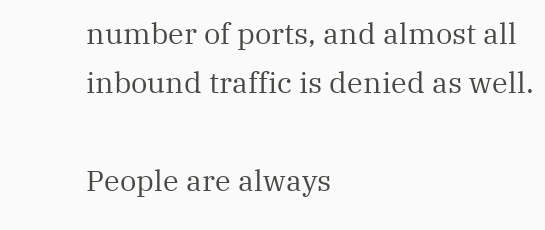number of ports, and almost all inbound traffic is denied as well.

People are always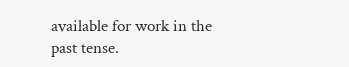available for work in the past tense.